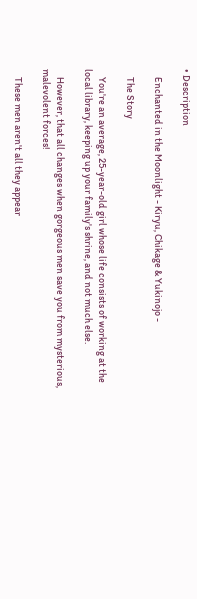• Description

    Enchanted in the Moonlight - Kiryu, Chikage & Yukinojo -

    The Story

    You're an average, 25-year-old girl whose life consists of working at the local library, keeping up your family's shrine, and not much else.

    However, that all changes when gorgeous men save you from mysterious, malevolent forces!

    These men aren't all they appear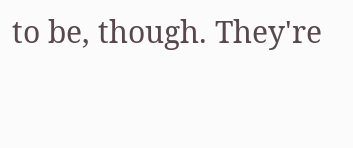to be, though. They're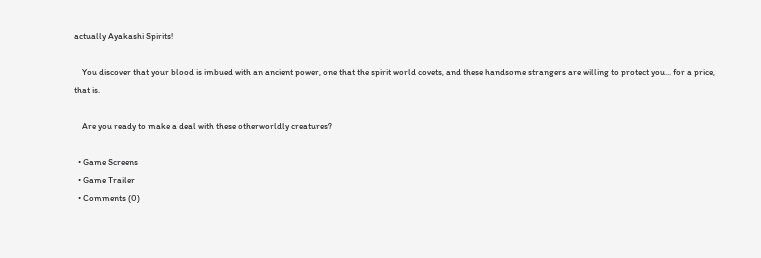actually Ayakashi Spirits!

    You discover that your blood is imbued with an ancient power, one that the spirit world covets, and these handsome strangers are willing to protect you... for a price, that is.

    Are you ready to make a deal with these otherworldly creatures?

  • Game Screens
  • Game Trailer
  • Comments (0)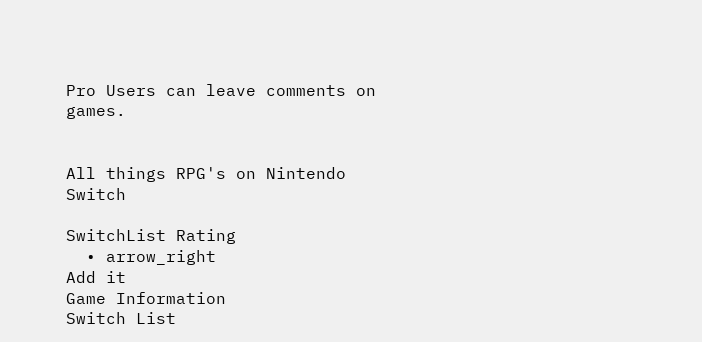Pro Users can leave comments on games.


All things RPG's on Nintendo Switch

SwitchList Rating
  • arrow_right
Add it
Game Information
Switch List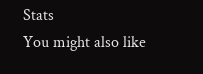Stats
You might also like